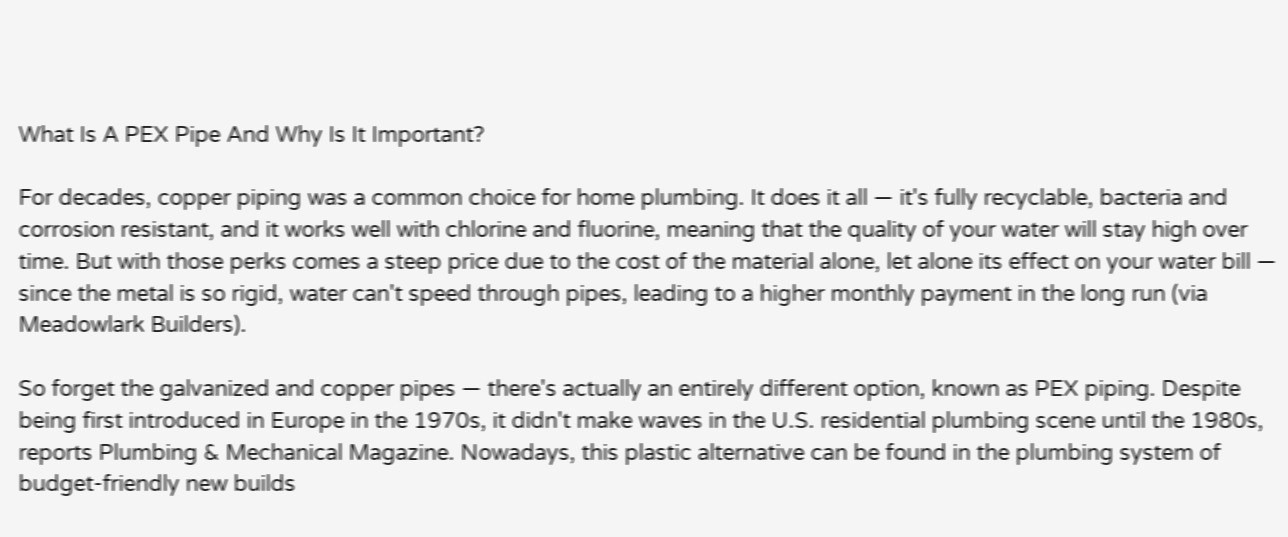What Is A PEX Pipe And Why Is It Important?

For decades, copper piping was a common choice for home plumbing. It does it all — it's fully recyclable, bacteria and corrosion resistant, and it works well with chlorine and fluorine, meaning that the quality of your water will stay high over time. But with those perks comes a steep price due to the cost of the material alone, let alone its effect on your water bill — since the metal is so rigid, water can't speed through pipes, leading to a higher monthly payment in the long run (via Meadowlark Builders).

So forget the galvanized and copper pipes — there's actually an entirely different option, known as PEX piping. Despite being first introduced in Europe in the 1970s, it didn't make waves in the U.S. residential plumbing scene until the 1980s, reports Plumbing & Mechanical Magazine. Nowadays, this plastic alternative can be found in the plumbing system of budget-friendly new builds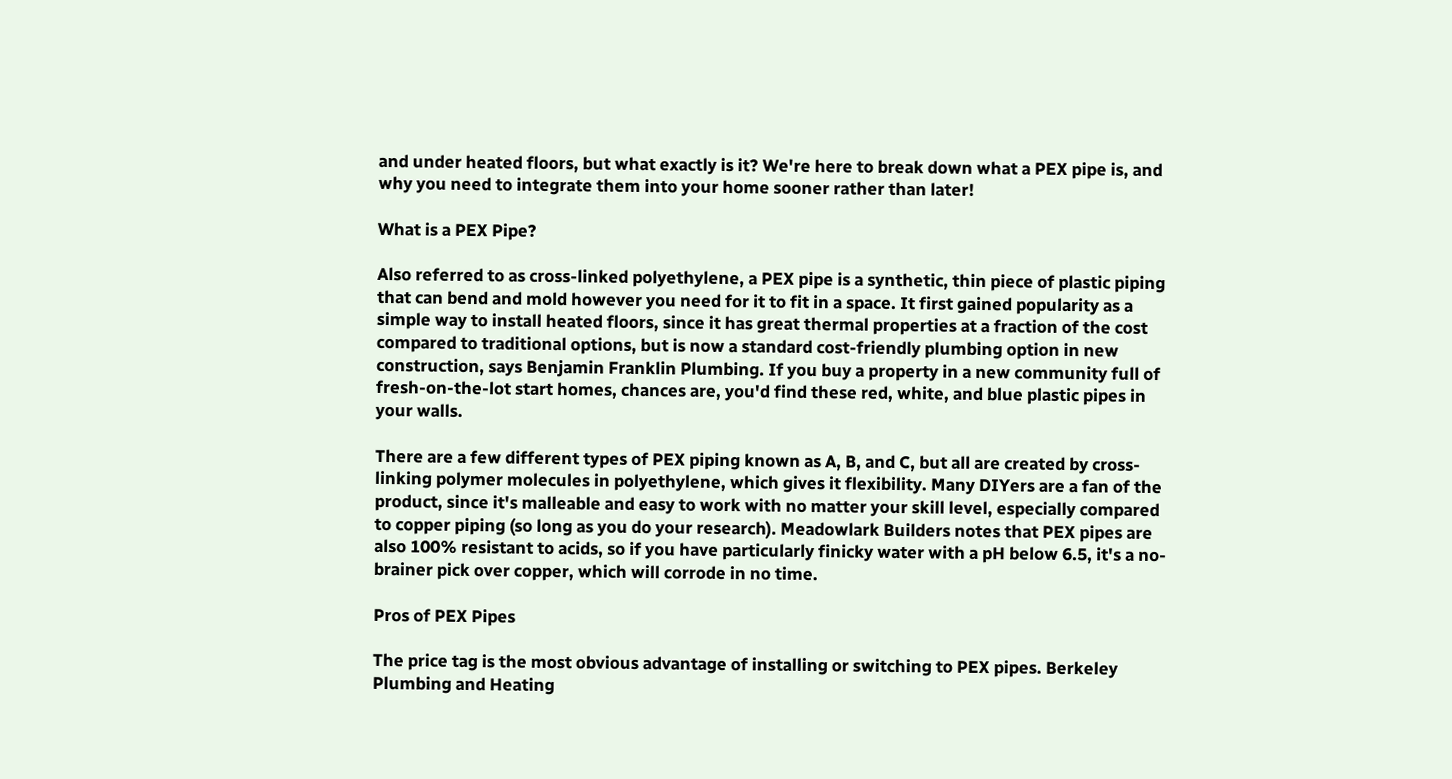and under heated floors, but what exactly is it? We're here to break down what a PEX pipe is, and why you need to integrate them into your home sooner rather than later!

What is a PEX Pipe?

Also referred to as cross-linked polyethylene, a PEX pipe is a synthetic, thin piece of plastic piping that can bend and mold however you need for it to fit in a space. It first gained popularity as a simple way to install heated floors, since it has great thermal properties at a fraction of the cost compared to traditional options, but is now a standard cost-friendly plumbing option in new construction, says Benjamin Franklin Plumbing. If you buy a property in a new community full of fresh-on-the-lot start homes, chances are, you'd find these red, white, and blue plastic pipes in your walls.

There are a few different types of PEX piping known as A, B, and C, but all are created by cross-linking polymer molecules in polyethylene, which gives it flexibility. Many DIYers are a fan of the product, since it's malleable and easy to work with no matter your skill level, especially compared to copper piping (so long as you do your research). Meadowlark Builders notes that PEX pipes are also 100% resistant to acids, so if you have particularly finicky water with a pH below 6.5, it's a no-brainer pick over copper, which will corrode in no time.

Pros of PEX Pipes

The price tag is the most obvious advantage of installing or switching to PEX pipes. Berkeley Plumbing and Heating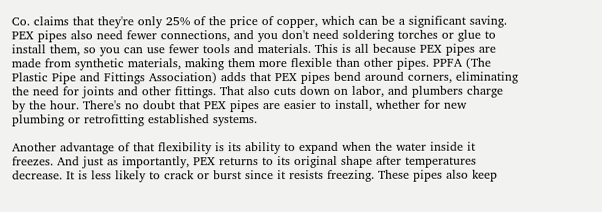Co. claims that they're only 25% of the price of copper, which can be a significant saving. PEX pipes also need fewer connections, and you don't need soldering torches or glue to install them, so you can use fewer tools and materials. This is all because PEX pipes are made from synthetic materials, making them more flexible than other pipes. PPFA (The Plastic Pipe and Fittings Association) adds that PEX pipes bend around corners, eliminating the need for joints and other fittings. That also cuts down on labor, and plumbers charge by the hour. There's no doubt that PEX pipes are easier to install, whether for new plumbing or retrofitting established systems.

Another advantage of that flexibility is its ability to expand when the water inside it freezes. And just as importantly, PEX returns to its original shape after temperatures decrease. It is less likely to crack or burst since it resists freezing. These pipes also keep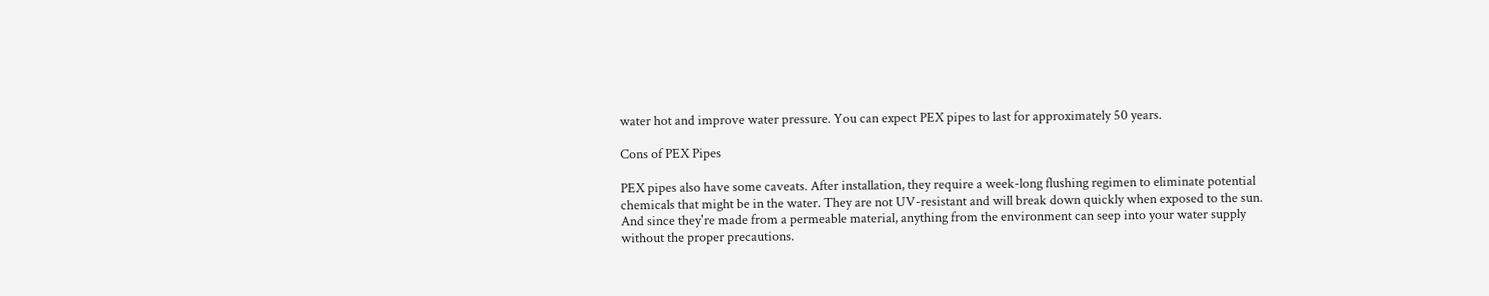water hot and improve water pressure. You can expect PEX pipes to last for approximately 50 years.

Cons of PEX Pipes

PEX pipes also have some caveats. After installation, they require a week-long flushing regimen to eliminate potential chemicals that might be in the water. They are not UV-resistant and will break down quickly when exposed to the sun. And since they're made from a permeable material, anything from the environment can seep into your water supply without the proper precautions.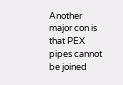Another major con is that PEX pipes cannot be joined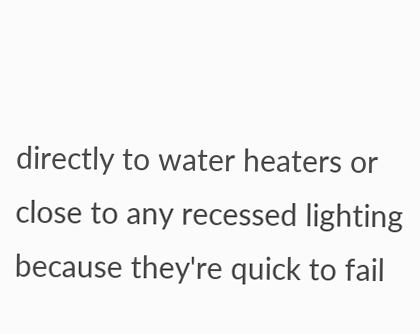directly to water heaters or close to any recessed lighting because they're quick to fail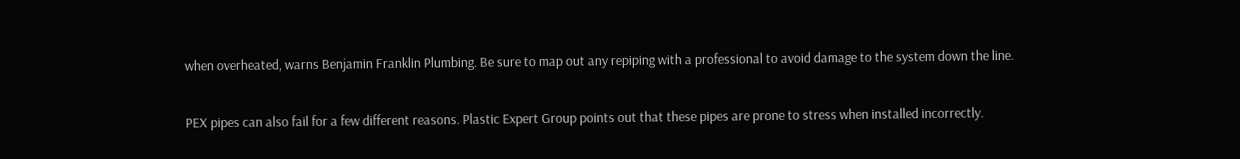when overheated, warns Benjamin Franklin Plumbing. Be sure to map out any repiping with a professional to avoid damage to the system down the line.

PEX pipes can also fail for a few different reasons. Plastic Expert Group points out that these pipes are prone to stress when installed incorrectly.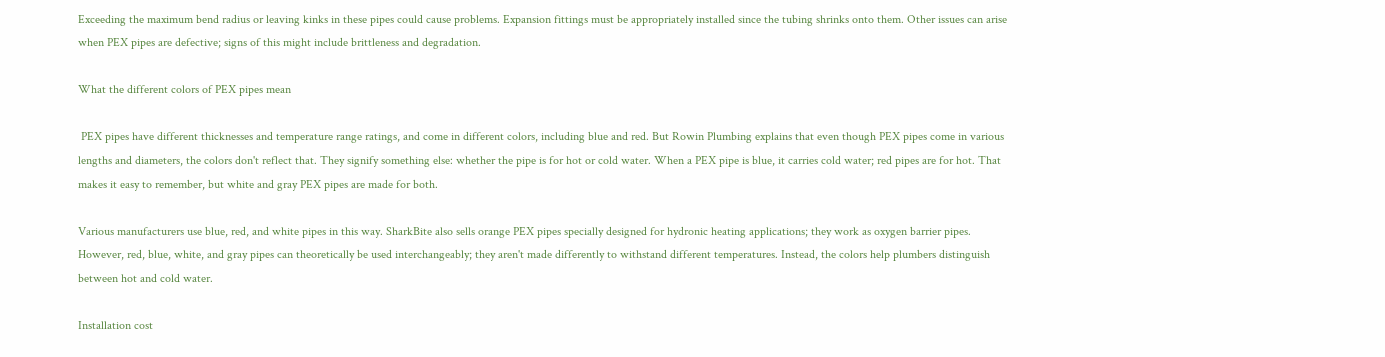Exceeding the maximum bend radius or leaving kinks in these pipes could cause problems. Expansion fittings must be appropriately installed since the tubing shrinks onto them. Other issues can arise when PEX pipes are defective; signs of this might include brittleness and degradation.

What the different colors of PEX pipes mean

 PEX pipes have different thicknesses and temperature range ratings, and come in different colors, including blue and red. But Rowin Plumbing explains that even though PEX pipes come in various lengths and diameters, the colors don't reflect that. They signify something else: whether the pipe is for hot or cold water. When a PEX pipe is blue, it carries cold water; red pipes are for hot. That makes it easy to remember, but white and gray PEX pipes are made for both.

Various manufacturers use blue, red, and white pipes in this way. SharkBite also sells orange PEX pipes specially designed for hydronic heating applications; they work as oxygen barrier pipes. However, red, blue, white, and gray pipes can theoretically be used interchangeably; they aren't made differently to withstand different temperatures. Instead, the colors help plumbers distinguish between hot and cold water.

Installation cost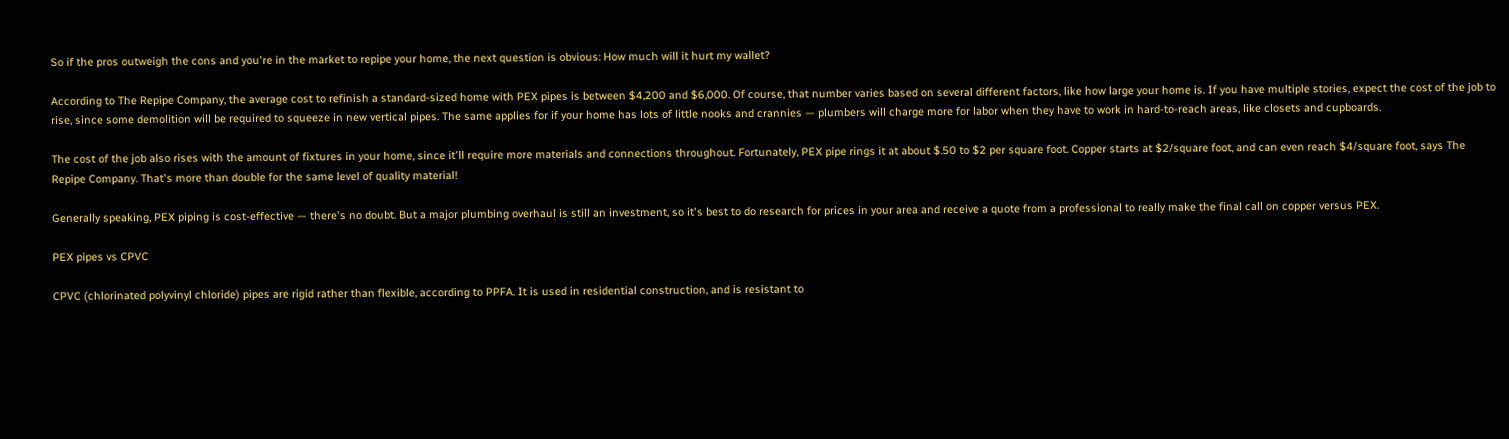So if the pros outweigh the cons and you're in the market to repipe your home, the next question is obvious: How much will it hurt my wallet?

According to The Repipe Company, the average cost to refinish a standard-sized home with PEX pipes is between $4,200 and $6,000. Of course, that number varies based on several different factors, like how large your home is. If you have multiple stories, expect the cost of the job to rise, since some demolition will be required to squeeze in new vertical pipes. The same applies for if your home has lots of little nooks and crannies — plumbers will charge more for labor when they have to work in hard-to-reach areas, like closets and cupboards.

The cost of the job also rises with the amount of fixtures in your home, since it'll require more materials and connections throughout. Fortunately, PEX pipe rings it at about $.50 to $2 per square foot. Copper starts at $2/square foot, and can even reach $4/square foot, says The Repipe Company. That's more than double for the same level of quality material!

Generally speaking, PEX piping is cost-effective — there's no doubt. But a major plumbing overhaul is still an investment, so it's best to do research for prices in your area and receive a quote from a professional to really make the final call on copper versus PEX.

PEX pipes vs CPVC

CPVC (chlorinated polyvinyl chloride) pipes are rigid rather than flexible, according to PPFA. It is used in residential construction, and is resistant to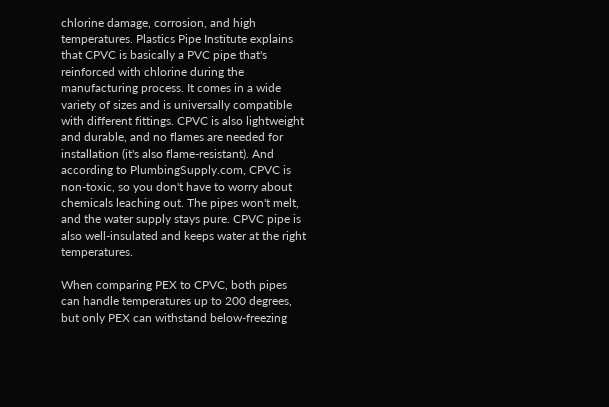chlorine damage, corrosion, and high temperatures. Plastics Pipe Institute explains that CPVC is basically a PVC pipe that's reinforced with chlorine during the manufacturing process. It comes in a wide variety of sizes and is universally compatible with different fittings. CPVC is also lightweight and durable, and no flames are needed for installation (it's also flame-resistant). And according to PlumbingSupply.com, CPVC is non-toxic, so you don't have to worry about chemicals leaching out. The pipes won't melt, and the water supply stays pure. CPVC pipe is also well-insulated and keeps water at the right temperatures.

When comparing PEX to CPVC, both pipes can handle temperatures up to 200 degrees, but only PEX can withstand below-freezing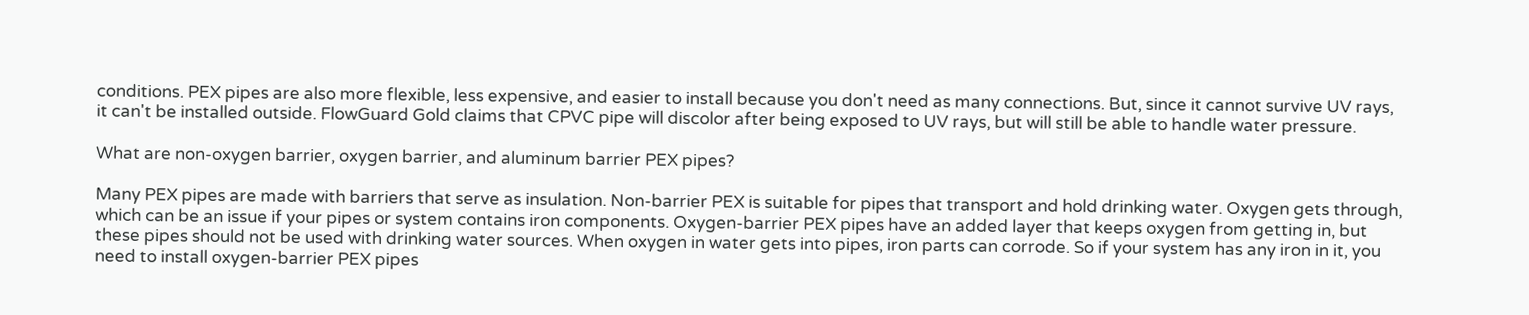conditions. PEX pipes are also more flexible, less expensive, and easier to install because you don't need as many connections. But, since it cannot survive UV rays, it can't be installed outside. FlowGuard Gold claims that CPVC pipe will discolor after being exposed to UV rays, but will still be able to handle water pressure.

What are non-oxygen barrier, oxygen barrier, and aluminum barrier PEX pipes?

Many PEX pipes are made with barriers that serve as insulation. Non-barrier PEX is suitable for pipes that transport and hold drinking water. Oxygen gets through, which can be an issue if your pipes or system contains iron components. Oxygen-barrier PEX pipes have an added layer that keeps oxygen from getting in, but these pipes should not be used with drinking water sources. When oxygen in water gets into pipes, iron parts can corrode. So if your system has any iron in it, you need to install oxygen-barrier PEX pipes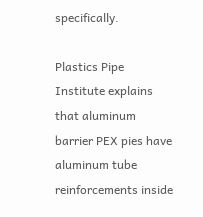specifically.

Plastics Pipe Institute explains that aluminum barrier PEX pies have aluminum tube reinforcements inside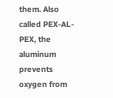them. Also called PEX-AL-PEX, the aluminum prevents oxygen from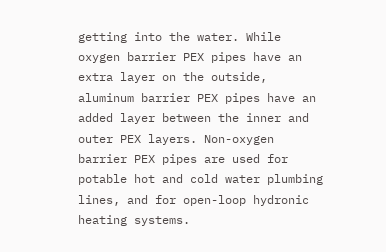getting into the water. While oxygen barrier PEX pipes have an extra layer on the outside, aluminum barrier PEX pipes have an added layer between the inner and outer PEX layers. Non-oxygen barrier PEX pipes are used for potable hot and cold water plumbing lines, and for open-loop hydronic heating systems.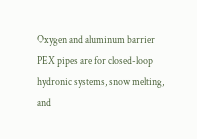Oxygen and aluminum barrier PEX pipes are for closed-loop hydronic systems, snow melting, and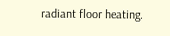radiant floor heating.